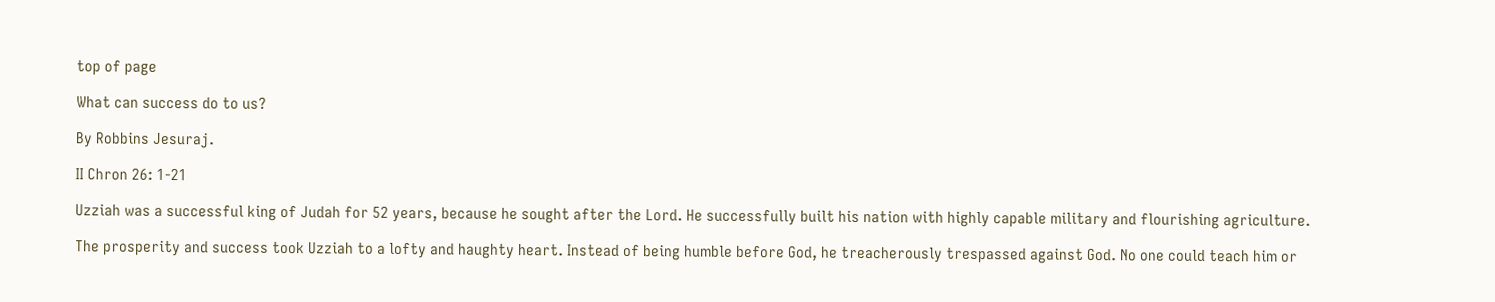top of page

What can success do to us?

By Robbins Jesuraj.

II Chron 26: 1-21

Uzziah was a successful king of Judah for 52 years, because he sought after the Lord. He successfully built his nation with highly capable military and flourishing agriculture.

The prosperity and success took Uzziah to a lofty and haughty heart. Instead of being humble before God, he treacherously trespassed against God. No one could teach him or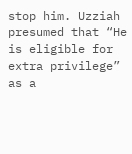stop him. Uzziah presumed that “He is eligible for extra privilege” as a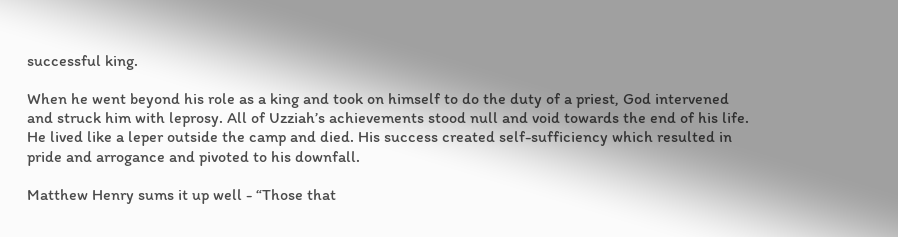successful king.

When he went beyond his role as a king and took on himself to do the duty of a priest, God intervened and struck him with leprosy. All of Uzziah’s achievements stood null and void towards the end of his life. He lived like a leper outside the camp and died. His success created self-sufficiency which resulted in pride and arrogance and pivoted to his downfall.

Matthew Henry sums it up well - “Those that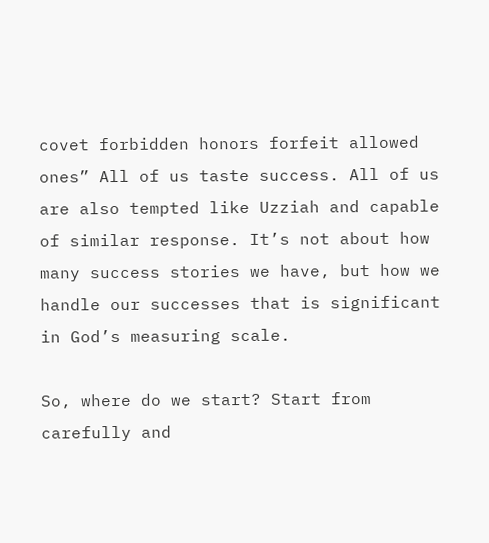covet forbidden honors forfeit allowed ones” All of us taste success. All of us are also tempted like Uzziah and capable of similar response. It’s not about how many success stories we have, but how we handle our successes that is significant in God’s measuring scale.

So, where do we start? Start from carefully and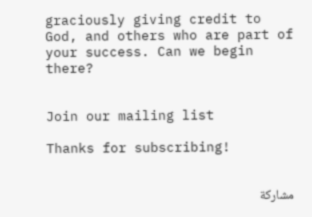graciously giving credit to God, and others who are part of your success. Can we begin there?


Join our mailing list

Thanks for subscribing!


مشاركة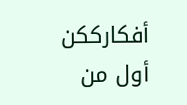أفكارككن أول من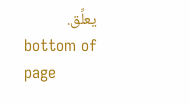يعلِّق.
bottom of page